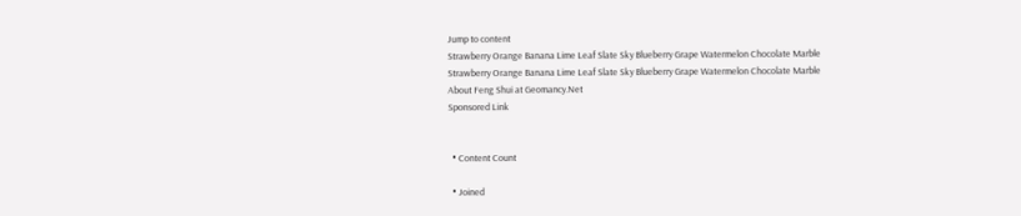Jump to content
Strawberry Orange Banana Lime Leaf Slate Sky Blueberry Grape Watermelon Chocolate Marble
Strawberry Orange Banana Lime Leaf Slate Sky Blueberry Grape Watermelon Chocolate Marble
About Feng Shui at Geomancy.Net
Sponsored Link


  • Content Count

  • Joined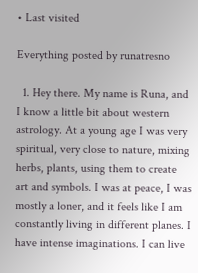• Last visited

Everything posted by runatresno

  1. Hey there. My name is Runa, and I know a little bit about western astrology. At a young age I was very spiritual, very close to nature, mixing herbs, plants, using them to create art and symbols. I was at peace, I was mostly a loner, and it feels like I am constantly living in different planes. I have intense imaginations. I can live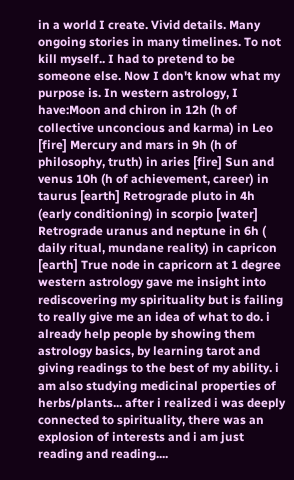in a world I create. Vivid details. Many ongoing stories in many timelines. To not kill myself.. I had to pretend to be someone else. Now I don't know what my purpose is. In western astrology, I have:Moon and chiron in 12h (h of collective unconcious and karma) in Leo [fire] Mercury and mars in 9h (h of philosophy, truth) in aries [fire] Sun and venus 10h (h of achievement, career) in taurus [earth] Retrograde pluto in 4h (early conditioning) in scorpio [water] Retrograde uranus and neptune in 6h ( daily ritual, mundane reality) in capricon [earth] True node in capricorn at 1 degree western astrology gave me insight into rediscovering my spirituality but is failing to really give me an idea of what to do. i already help people by showing them astrology basics, by learning tarot and giving readings to the best of my ability. i am also studying medicinal properties of herbs/plants... after i realized i was deeply connected to spirituality, there was an explosion of interests and i am just reading and reading....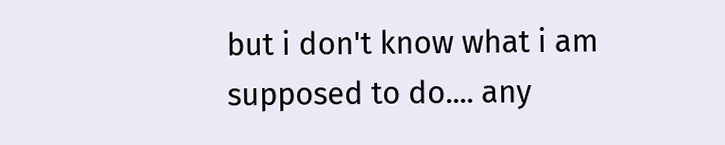but i don't know what i am supposed to do.... any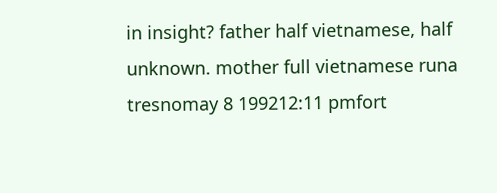in insight? father half vietnamese, half unknown. mother full vietnamese runa tresnomay 8 199212:11 pmfort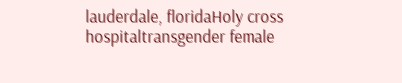lauderdale, floridaHoly cross hospitaltransgender female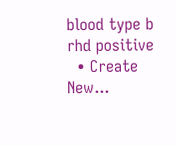blood type b rhd positive
  • Create New...